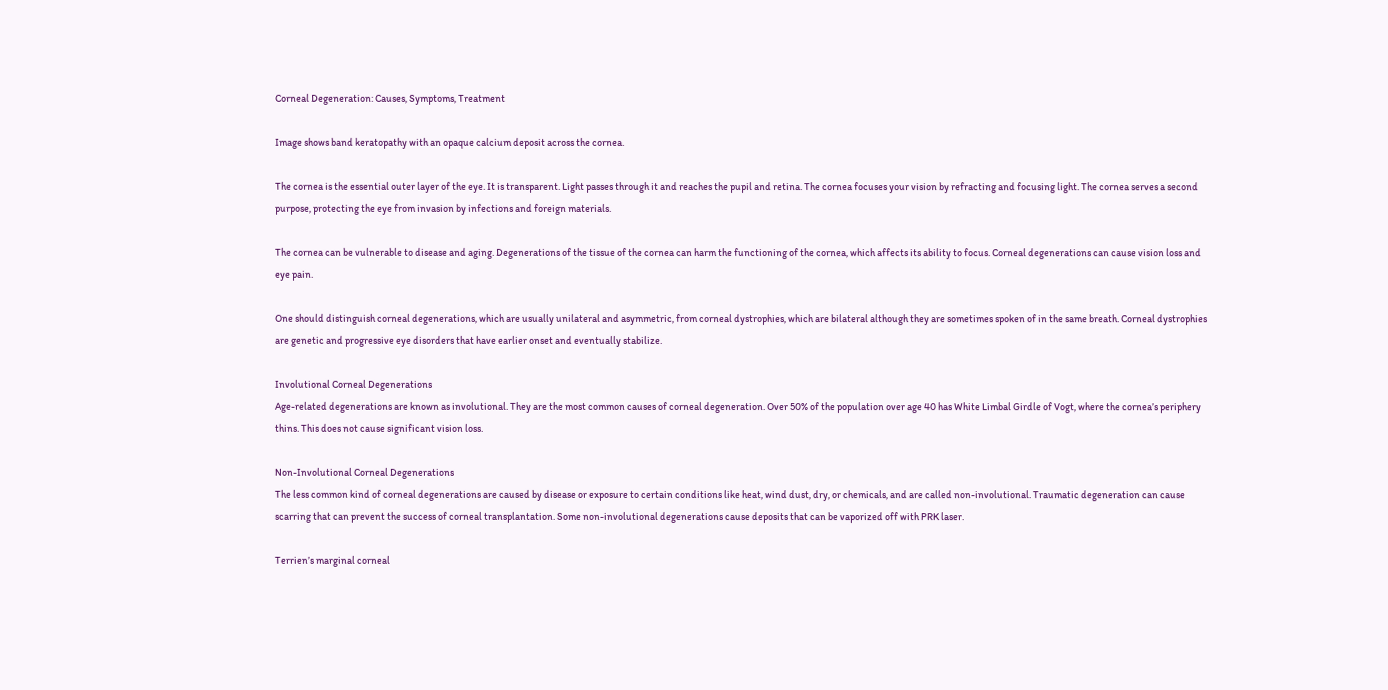Corneal Degeneration: Causes, Symptoms, Treatment

Image shows band keratopathy with an opaque calcium deposit across the cornea.

The cornea is the essential outer layer of the eye. It is transparent. Light passes through it and reaches the pupil and retina. The cornea focuses your vision by refracting and focusing light. The cornea serves a second purpose, protecting the eye from invasion by infections and foreign materials.

The cornea can be vulnerable to disease and aging. Degenerations of the tissue of the cornea can harm the functioning of the cornea, which affects its ability to focus. Corneal degenerations can cause vision loss and eye pain.

One should distinguish corneal degenerations, which are usually unilateral and asymmetric, from corneal dystrophies, which are bilateral although they are sometimes spoken of in the same breath. Corneal dystrophies are genetic and progressive eye disorders that have earlier onset and eventually stabilize.

Involutional Corneal Degenerations
Age-related degenerations are known as involutional. They are the most common causes of corneal degeneration. Over 50% of the population over age 40 has White Limbal Girdle of Vogt, where the cornea’s periphery thins. This does not cause significant vision loss.

Non-Involutional Corneal Degenerations
The less common kind of corneal degenerations are caused by disease or exposure to certain conditions like heat, wind dust, dry, or chemicals, and are called non-involutional. Traumatic degeneration can cause scarring that can prevent the success of corneal transplantation. Some non-involutional degenerations cause deposits that can be vaporized off with PRK laser.

Terrien’s marginal corneal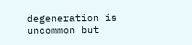degeneration is uncommon but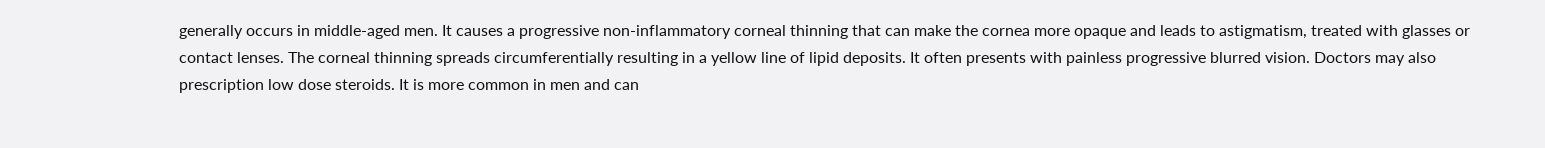generally occurs in middle-aged men. It causes a progressive non-inflammatory corneal thinning that can make the cornea more opaque and leads to astigmatism, treated with glasses or contact lenses. The corneal thinning spreads circumferentially resulting in a yellow line of lipid deposits. It often presents with painless progressive blurred vision. Doctors may also prescription low dose steroids. It is more common in men and can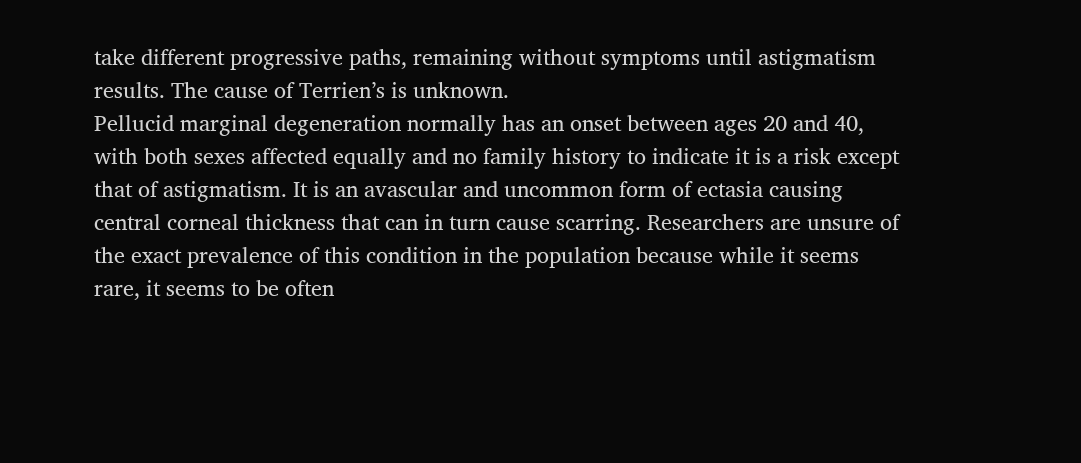take different progressive paths, remaining without symptoms until astigmatism results. The cause of Terrien’s is unknown.
Pellucid marginal degeneration normally has an onset between ages 20 and 40, with both sexes affected equally and no family history to indicate it is a risk except that of astigmatism. It is an avascular and uncommon form of ectasia causing central corneal thickness that can in turn cause scarring. Researchers are unsure of the exact prevalence of this condition in the population because while it seems rare, it seems to be often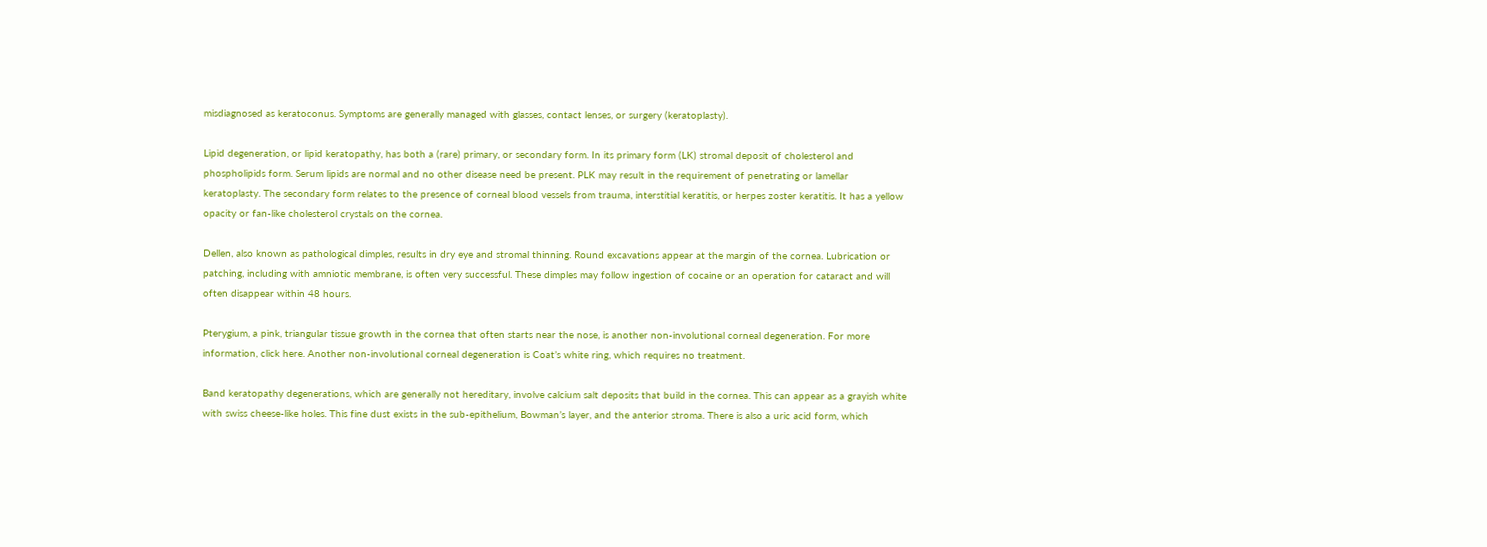misdiagnosed as keratoconus. Symptoms are generally managed with glasses, contact lenses, or surgery (keratoplasty).

Lipid degeneration, or lipid keratopathy, has both a (rare) primary, or secondary form. In its primary form (LK) stromal deposit of cholesterol and phospholipids form. Serum lipids are normal and no other disease need be present. PLK may result in the requirement of penetrating or lamellar keratoplasty. The secondary form relates to the presence of corneal blood vessels from trauma, interstitial keratitis, or herpes zoster keratitis. It has a yellow opacity or fan-like cholesterol crystals on the cornea.

Dellen, also known as pathological dimples, results in dry eye and stromal thinning. Round excavations appear at the margin of the cornea. Lubrication or patching, including with amniotic membrane, is often very successful. These dimples may follow ingestion of cocaine or an operation for cataract and will often disappear within 48 hours.

Pterygium, a pink, triangular tissue growth in the cornea that often starts near the nose, is another non-involutional corneal degeneration. For more information, click here. Another non-involutional corneal degeneration is Coat’s white ring, which requires no treatment.

Band keratopathy degenerations, which are generally not hereditary, involve calcium salt deposits that build in the cornea. This can appear as a grayish white with swiss cheese-like holes. This fine dust exists in the sub-epithelium, Bowman’s layer, and the anterior stroma. There is also a uric acid form, which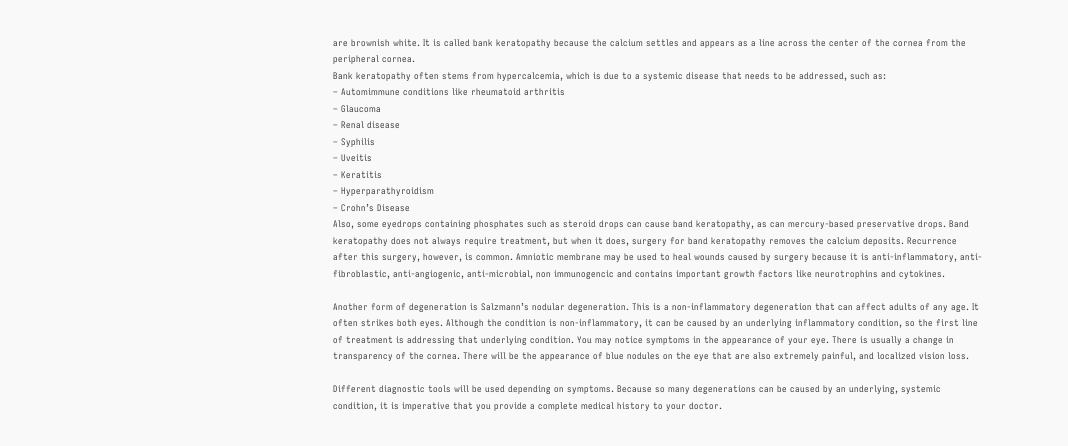are brownish white. It is called bank keratopathy because the calcium settles and appears as a line across the center of the cornea from the peripheral cornea.
Bank keratopathy often stems from hypercalcemia, which is due to a systemic disease that needs to be addressed, such as:
– Automimmune conditions like rheumatoid arthritis
– Glaucoma
– Renal disease
– Syphilis
– Uveitis
– Keratitis
– Hyperparathyroidism
– Crohn’s Disease
Also, some eyedrops containing phosphates such as steroid drops can cause band keratopathy, as can mercury-based preservative drops. Band keratopathy does not always require treatment, but when it does, surgery for band keratopathy removes the calcium deposits. Recurrence after this surgery, however, is common. Amniotic membrane may be used to heal wounds caused by surgery because it is anti-inflammatory, anti-fibroblastic, anti-angiogenic, anti-microbial, non immunogencic and contains important growth factors like neurotrophins and cytokines.

Another form of degeneration is Salzmann’s nodular degeneration. This is a non-inflammatory degeneration that can affect adults of any age. It often strikes both eyes. Although the condition is non-inflammatory, it can be caused by an underlying inflammatory condition, so the first line of treatment is addressing that underlying condition. You may notice symptoms in the appearance of your eye. There is usually a change in transparency of the cornea. There will be the appearance of blue nodules on the eye that are also extremely painful, and localized vision loss.

Different diagnostic tools will be used depending on symptoms. Because so many degenerations can be caused by an underlying, systemic condition, it is imperative that you provide a complete medical history to your doctor.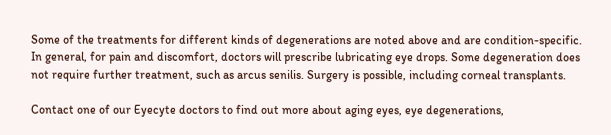Some of the treatments for different kinds of degenerations are noted above and are condition-specific. In general, for pain and discomfort, doctors will prescribe lubricating eye drops. Some degeneration does not require further treatment, such as arcus senilis. Surgery is possible, including corneal transplants.

Contact one of our Eyecyte doctors to find out more about aging eyes, eye degenerations,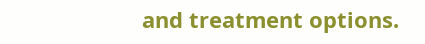and treatment options.